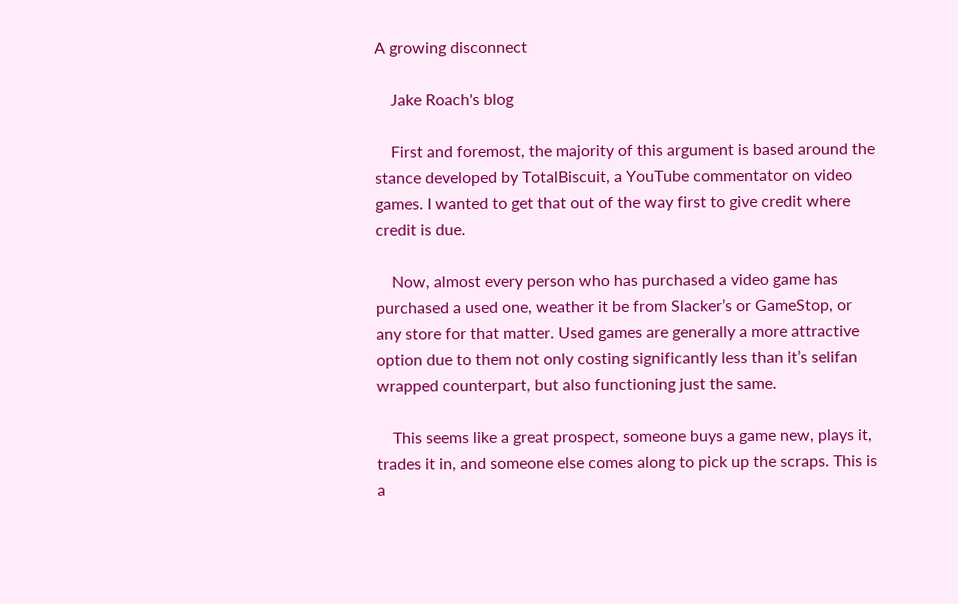A growing disconnect

    Jake Roach's blog

    First and foremost, the majority of this argument is based around the stance developed by TotalBiscuit, a YouTube commentator on video games. I wanted to get that out of the way first to give credit where credit is due.

    Now, almost every person who has purchased a video game has purchased a used one, weather it be from Slacker’s or GameStop, or any store for that matter. Used games are generally a more attractive option due to them not only costing significantly less than it’s selifan wrapped counterpart, but also functioning just the same.

    This seems like a great prospect, someone buys a game new, plays it, trades it in, and someone else comes along to pick up the scraps. This is a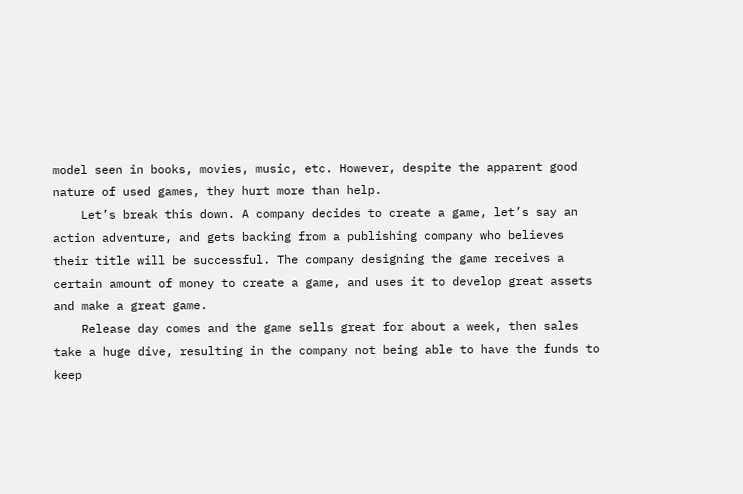model seen in books, movies, music, etc. However, despite the apparent good nature of used games, they hurt more than help.
    Let’s break this down. A company decides to create a game, let’s say an action adventure, and gets backing from a publishing company who believes their title will be successful. The company designing the game receives a certain amount of money to create a game, and uses it to develop great assets and make a great game.
    Release day comes and the game sells great for about a week, then sales take a huge dive, resulting in the company not being able to have the funds to keep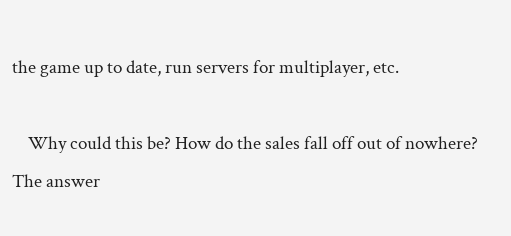the game up to date, run servers for multiplayer, etc.

    Why could this be? How do the sales fall off out of nowhere? The answer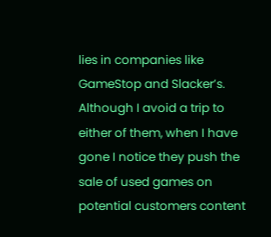lies in companies like GameStop and Slacker’s. Although I avoid a trip to either of them, when I have gone I notice they push the sale of used games on potential customers content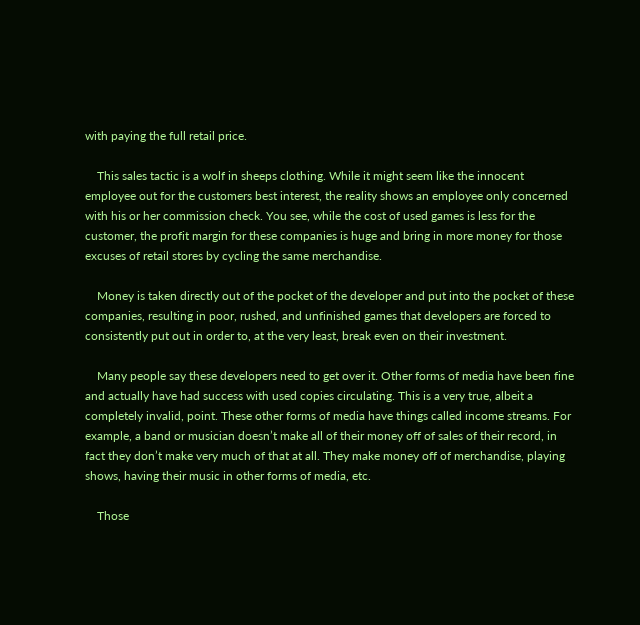with paying the full retail price.

    This sales tactic is a wolf in sheeps clothing. While it might seem like the innocent employee out for the customers best interest, the reality shows an employee only concerned with his or her commission check. You see, while the cost of used games is less for the customer, the profit margin for these companies is huge and bring in more money for those excuses of retail stores by cycling the same merchandise.

    Money is taken directly out of the pocket of the developer and put into the pocket of these companies, resulting in poor, rushed, and unfinished games that developers are forced to consistently put out in order to, at the very least, break even on their investment.

    Many people say these developers need to get over it. Other forms of media have been fine and actually have had success with used copies circulating. This is a very true, albeit a completely invalid, point. These other forms of media have things called income streams. For example, a band or musician doesn’t make all of their money off of sales of their record, in fact they don’t make very much of that at all. They make money off of merchandise, playing shows, having their music in other forms of media, etc.

    Those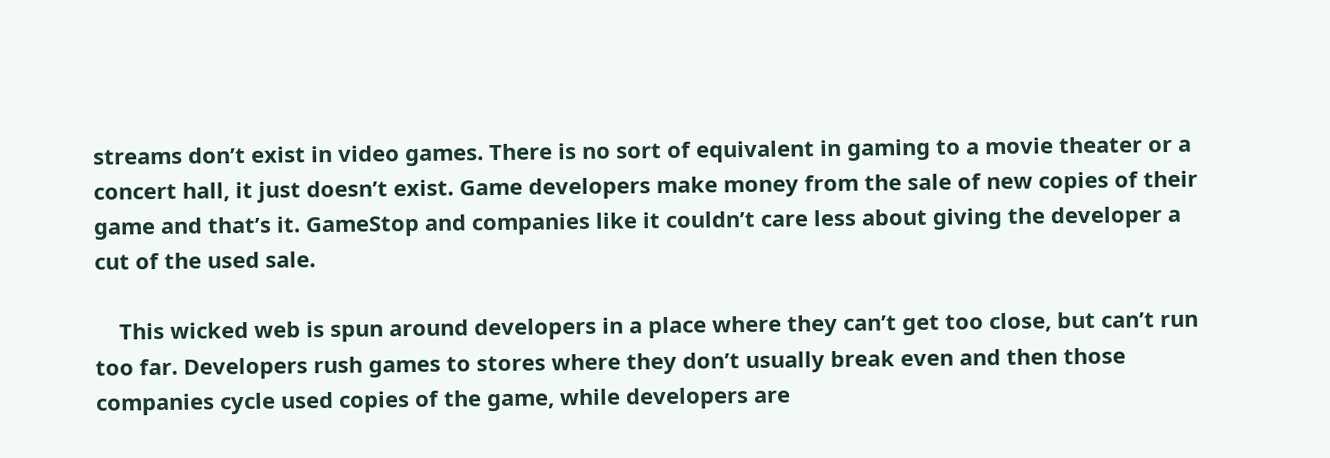streams don’t exist in video games. There is no sort of equivalent in gaming to a movie theater or a concert hall, it just doesn’t exist. Game developers make money from the sale of new copies of their game and that’s it. GameStop and companies like it couldn’t care less about giving the developer a cut of the used sale.

    This wicked web is spun around developers in a place where they can’t get too close, but can’t run too far. Developers rush games to stores where they don’t usually break even and then those companies cycle used copies of the game, while developers are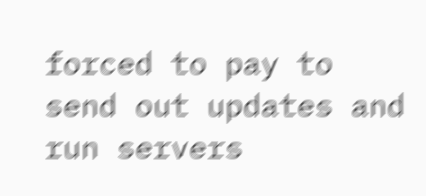forced to pay to send out updates and run servers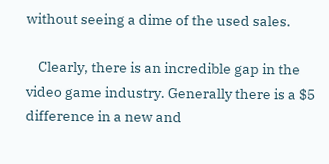without seeing a dime of the used sales.

    Clearly, there is an incredible gap in the video game industry. Generally there is a $5 difference in a new and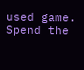used game. Spend the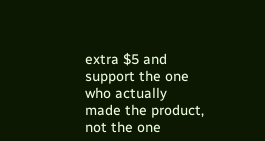extra $5 and support the one who actually made the product, not the one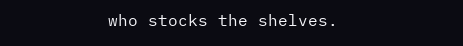who stocks the shelves.